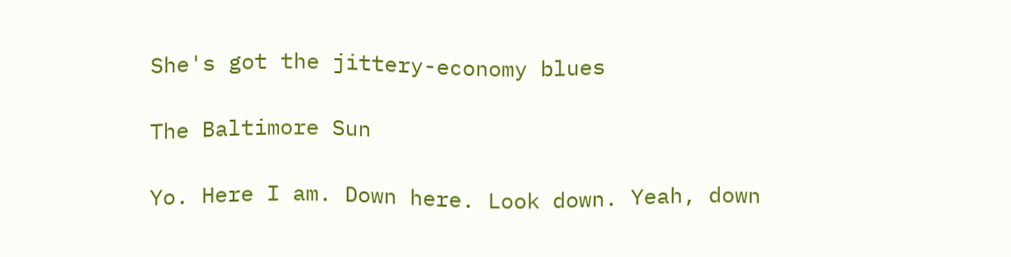She's got the jittery-economy blues

The Baltimore Sun

Yo. Here I am. Down here. Look down. Yeah, down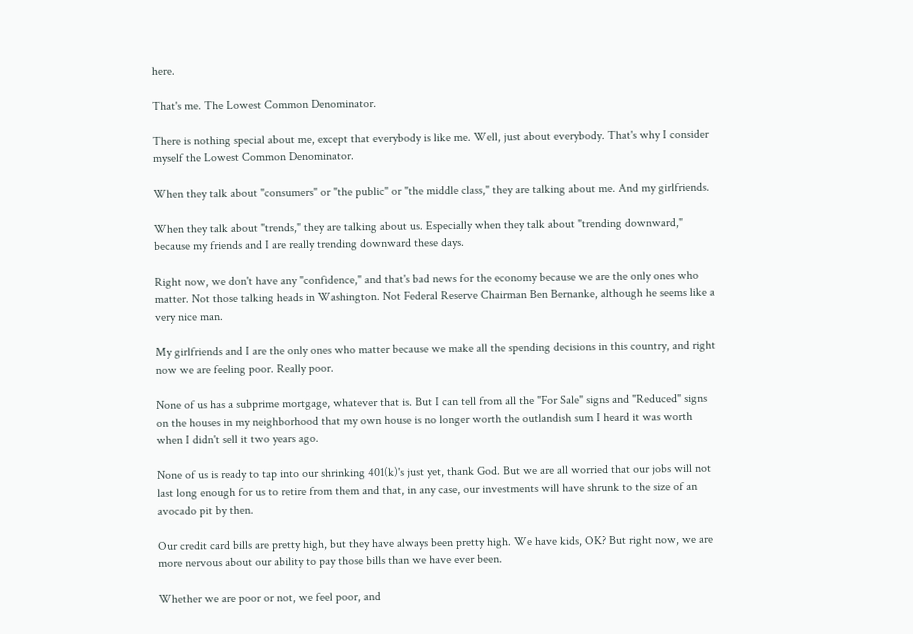here.

That's me. The Lowest Common Denominator.

There is nothing special about me, except that everybody is like me. Well, just about everybody. That's why I consider myself the Lowest Common Denominator.

When they talk about "consumers" or "the public" or "the middle class," they are talking about me. And my girlfriends.

When they talk about "trends," they are talking about us. Especially when they talk about "trending downward," because my friends and I are really trending downward these days.

Right now, we don't have any "confidence," and that's bad news for the economy because we are the only ones who matter. Not those talking heads in Washington. Not Federal Reserve Chairman Ben Bernanke, although he seems like a very nice man.

My girlfriends and I are the only ones who matter because we make all the spending decisions in this country, and right now we are feeling poor. Really poor.

None of us has a subprime mortgage, whatever that is. But I can tell from all the "For Sale" signs and "Reduced" signs on the houses in my neighborhood that my own house is no longer worth the outlandish sum I heard it was worth when I didn't sell it two years ago.

None of us is ready to tap into our shrinking 401(k)'s just yet, thank God. But we are all worried that our jobs will not last long enough for us to retire from them and that, in any case, our investments will have shrunk to the size of an avocado pit by then.

Our credit card bills are pretty high, but they have always been pretty high. We have kids, OK? But right now, we are more nervous about our ability to pay those bills than we have ever been.

Whether we are poor or not, we feel poor, and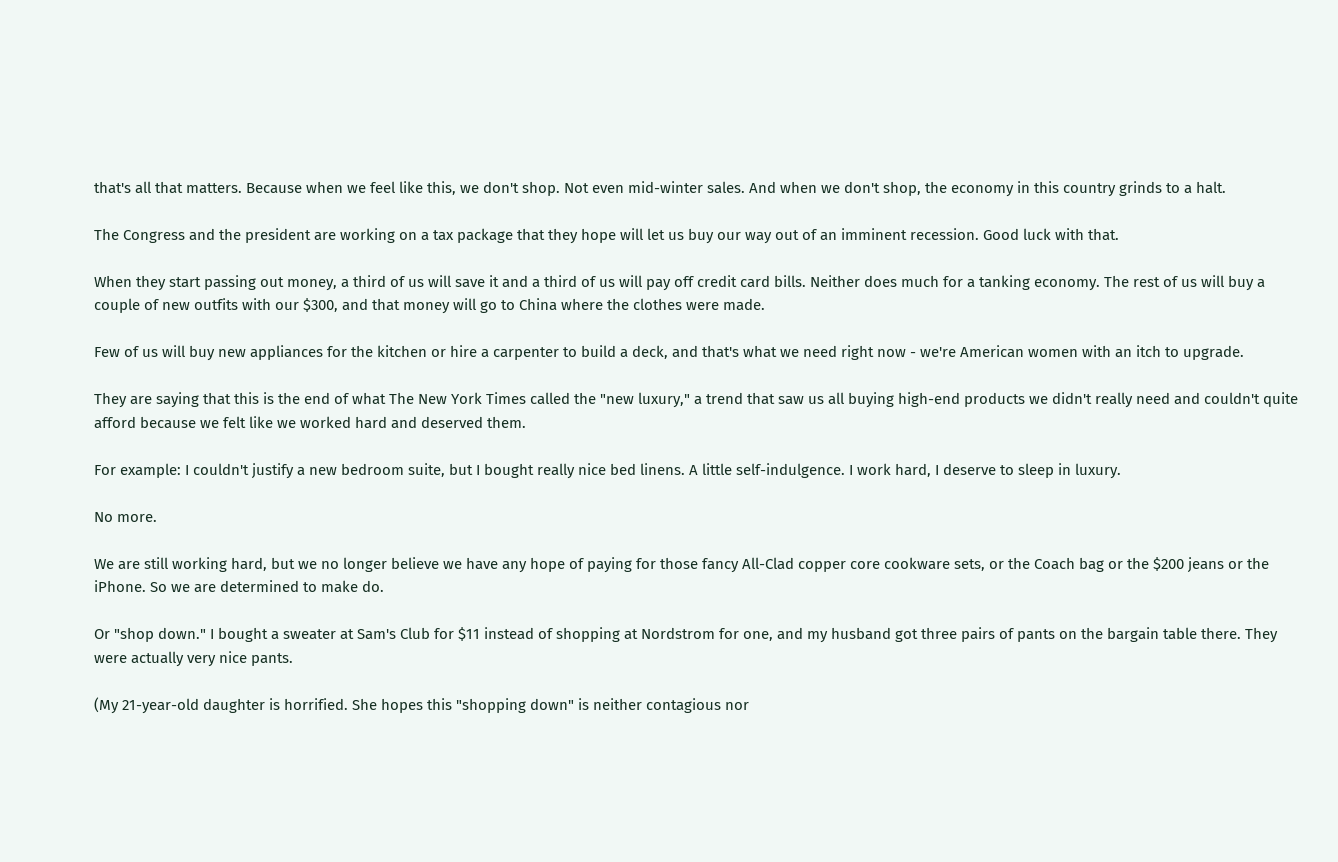that's all that matters. Because when we feel like this, we don't shop. Not even mid-winter sales. And when we don't shop, the economy in this country grinds to a halt.

The Congress and the president are working on a tax package that they hope will let us buy our way out of an imminent recession. Good luck with that.

When they start passing out money, a third of us will save it and a third of us will pay off credit card bills. Neither does much for a tanking economy. The rest of us will buy a couple of new outfits with our $300, and that money will go to China where the clothes were made.

Few of us will buy new appliances for the kitchen or hire a carpenter to build a deck, and that's what we need right now - we're American women with an itch to upgrade.

They are saying that this is the end of what The New York Times called the "new luxury," a trend that saw us all buying high-end products we didn't really need and couldn't quite afford because we felt like we worked hard and deserved them.

For example: I couldn't justify a new bedroom suite, but I bought really nice bed linens. A little self-indulgence. I work hard, I deserve to sleep in luxury.

No more.

We are still working hard, but we no longer believe we have any hope of paying for those fancy All-Clad copper core cookware sets, or the Coach bag or the $200 jeans or the iPhone. So we are determined to make do.

Or "shop down." I bought a sweater at Sam's Club for $11 instead of shopping at Nordstrom for one, and my husband got three pairs of pants on the bargain table there. They were actually very nice pants.

(My 21-year-old daughter is horrified. She hopes this "shopping down" is neither contagious nor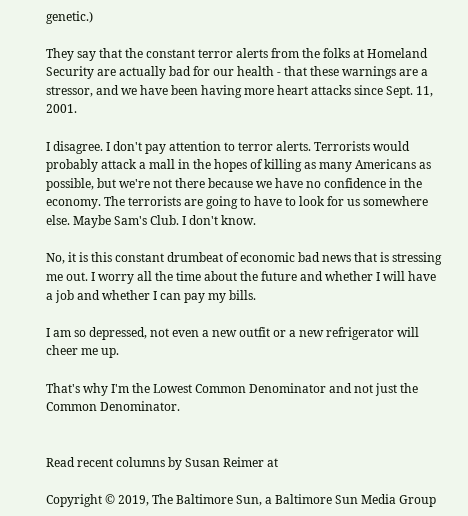genetic.)

They say that the constant terror alerts from the folks at Homeland Security are actually bad for our health - that these warnings are a stressor, and we have been having more heart attacks since Sept. 11, 2001.

I disagree. I don't pay attention to terror alerts. Terrorists would probably attack a mall in the hopes of killing as many Americans as possible, but we're not there because we have no confidence in the economy. The terrorists are going to have to look for us somewhere else. Maybe Sam's Club. I don't know.

No, it is this constant drumbeat of economic bad news that is stressing me out. I worry all the time about the future and whether I will have a job and whether I can pay my bills.

I am so depressed, not even a new outfit or a new refrigerator will cheer me up.

That's why I'm the Lowest Common Denominator and not just the Common Denominator.


Read recent columns by Susan Reimer at

Copyright © 2019, The Baltimore Sun, a Baltimore Sun Media Group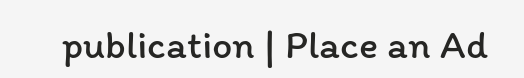publication | Place an Ad